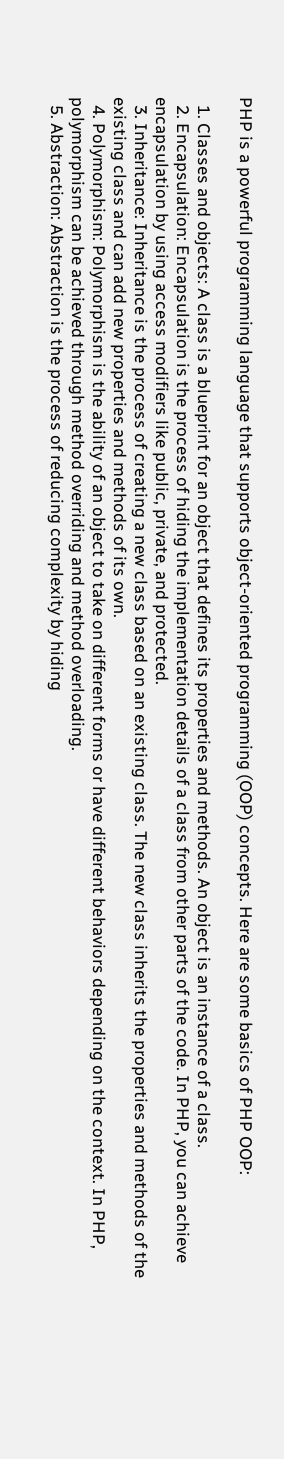PHP is a powerful programming language that supports object-oriented programming (OOP) concepts. Here are some basics of PHP OOP:

  1. Classes and objects: A class is a blueprint for an object that defines its properties and methods. An object is an instance of a class.
  2. Encapsulation: Encapsulation is the process of hiding the implementation details of a class from other parts of the code. In PHP, you can achieve encapsulation by using access modifiers like public, private, and protected.
  3. Inheritance: Inheritance is the process of creating a new class based on an existing class. The new class inherits the properties and methods of the existing class and can add new properties and methods of its own.
  4. Polymorphism: Polymorphism is the ability of an object to take on different forms or have different behaviors depending on the context. In PHP, polymorphism can be achieved through method overriding and method overloading.
  5. Abstraction: Abstraction is the process of reducing complexity by hiding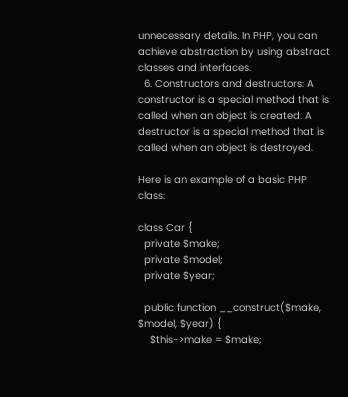unnecessary details. In PHP, you can achieve abstraction by using abstract classes and interfaces.
  6. Constructors and destructors: A constructor is a special method that is called when an object is created. A destructor is a special method that is called when an object is destroyed.

Here is an example of a basic PHP class:

class Car {
  private $make;
  private $model;
  private $year;

  public function __construct($make, $model, $year) {
    $this->make = $make;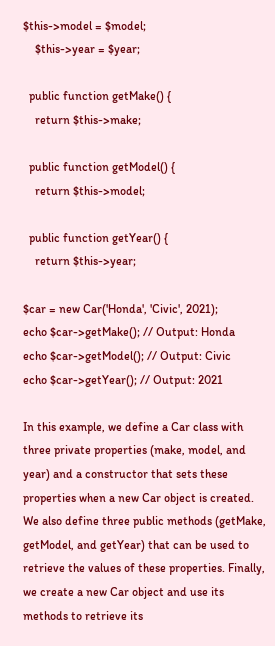$this->model = $model;
    $this->year = $year;

  public function getMake() {
    return $this->make;

  public function getModel() {
    return $this->model;

  public function getYear() {
    return $this->year;

$car = new Car('Honda', 'Civic', 2021);
echo $car->getMake(); // Output: Honda
echo $car->getModel(); // Output: Civic
echo $car->getYear(); // Output: 2021

In this example, we define a Car class with three private properties (make, model, and year) and a constructor that sets these properties when a new Car object is created. We also define three public methods (getMake, getModel, and getYear) that can be used to retrieve the values of these properties. Finally, we create a new Car object and use its methods to retrieve its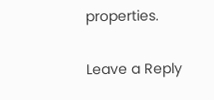properties.

Leave a Reply